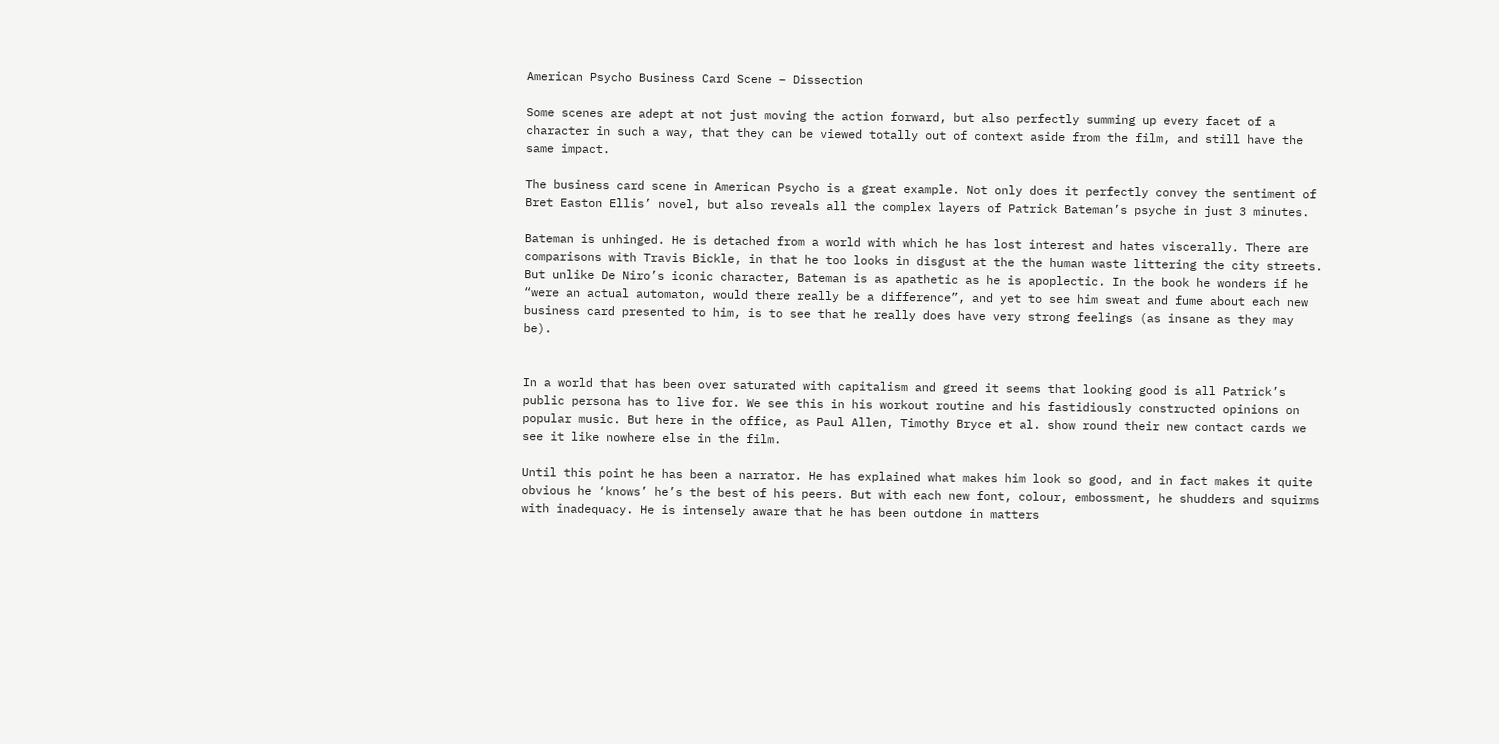American Psycho Business Card Scene – Dissection

Some scenes are adept at not just moving the action forward, but also perfectly summing up every facet of a character in such a way, that they can be viewed totally out of context aside from the film, and still have the same impact.

The business card scene in American Psycho is a great example. Not only does it perfectly convey the sentiment of Bret Easton Ellis’ novel, but also reveals all the complex layers of Patrick Bateman’s psyche in just 3 minutes.

Bateman is unhinged. He is detached from a world with which he has lost interest and hates viscerally. There are comparisons with Travis Bickle, in that he too looks in disgust at the the human waste littering the city streets. But unlike De Niro’s iconic character, Bateman is as apathetic as he is apoplectic. In the book he wonders if he “were an actual automaton, would there really be a difference”, and yet to see him sweat and fume about each new business card presented to him, is to see that he really does have very strong feelings (as insane as they may be).


In a world that has been over saturated with capitalism and greed it seems that looking good is all Patrick’s public persona has to live for. We see this in his workout routine and his fastidiously constructed opinions on popular music. But here in the office, as Paul Allen, Timothy Bryce et al. show round their new contact cards we see it like nowhere else in the film.

Until this point he has been a narrator. He has explained what makes him look so good, and in fact makes it quite obvious he ‘knows’ he’s the best of his peers. But with each new font, colour, embossment, he shudders and squirms with inadequacy. He is intensely aware that he has been outdone in matters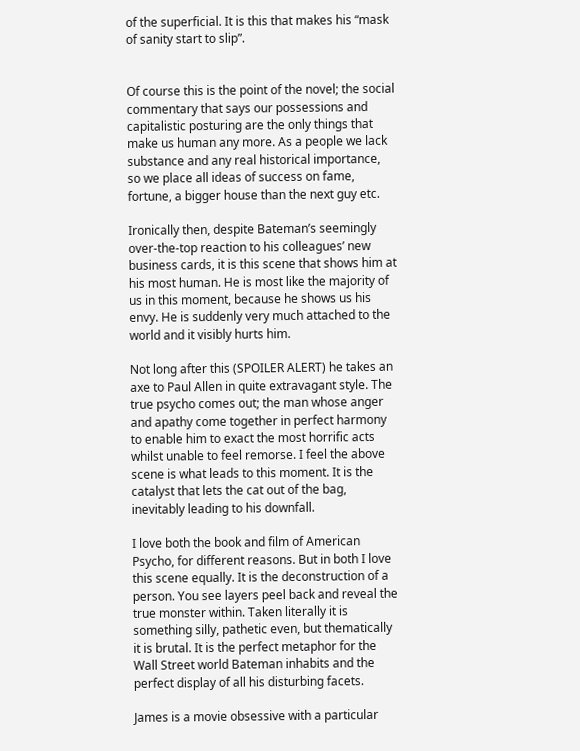of the superficial. It is this that makes his “mask of sanity start to slip”.


Of course this is the point of the novel; the social commentary that says our possessions and capitalistic posturing are the only things that make us human any more. As a people we lack substance and any real historical importance, so we place all ideas of success on fame, fortune, a bigger house than the next guy etc.

Ironically then, despite Bateman’s seemingly over-the-top reaction to his colleagues’ new business cards, it is this scene that shows him at his most human. He is most like the majority of us in this moment, because he shows us his envy. He is suddenly very much attached to the world and it visibly hurts him.

Not long after this (SPOILER ALERT) he takes an axe to Paul Allen in quite extravagant style. The true psycho comes out; the man whose anger and apathy come together in perfect harmony to enable him to exact the most horrific acts whilst unable to feel remorse. I feel the above scene is what leads to this moment. It is the catalyst that lets the cat out of the bag, inevitably leading to his downfall.

I love both the book and film of American Psycho, for different reasons. But in both I love this scene equally. It is the deconstruction of a person. You see layers peel back and reveal the true monster within. Taken literally it is something silly, pathetic even, but thematically it is brutal. It is the perfect metaphor for the Wall Street world Bateman inhabits and the perfect display of all his disturbing facets.

James is a movie obsessive with a particular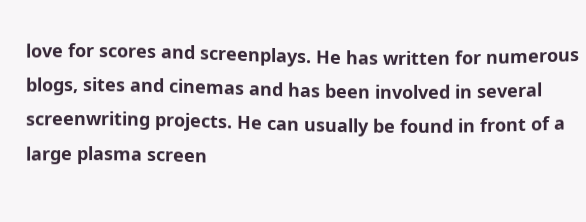love for scores and screenplays. He has written for numerous blogs, sites and cinemas and has been involved in several screenwriting projects. He can usually be found in front of a large plasma screen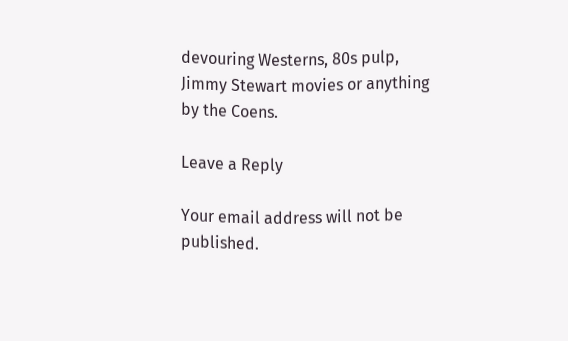devouring Westerns, 80s pulp, Jimmy Stewart movies or anything by the Coens.

Leave a Reply

Your email address will not be published.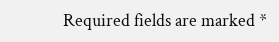Required fields are marked *